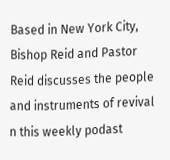Based in New York City, Bishop Reid and Pastor Reid discusses the people and instruments of revival n this weekly podast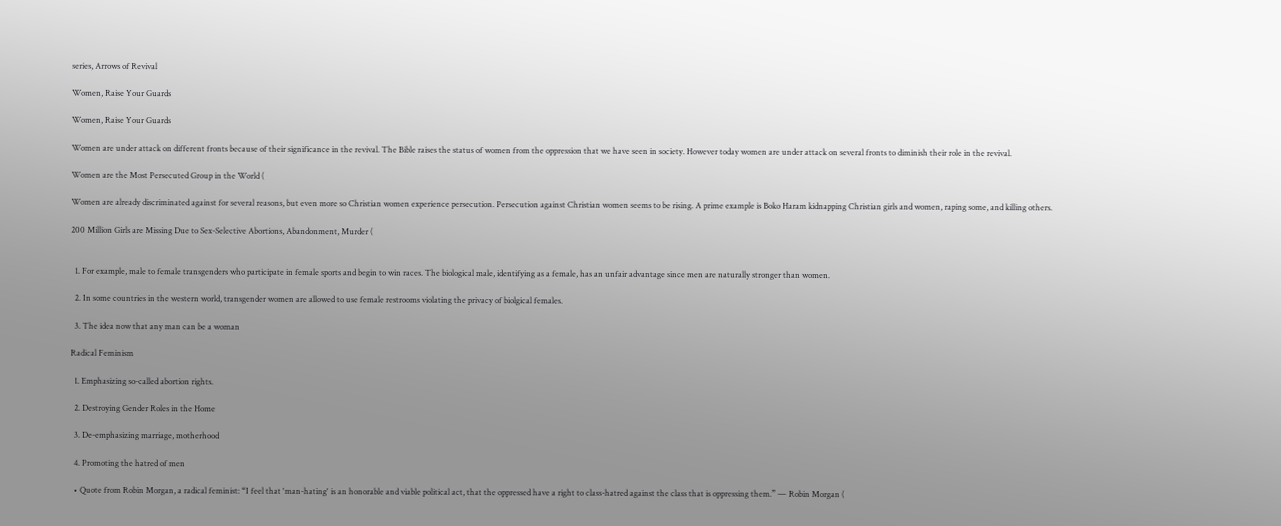series, Arrows of Revival

Women, Raise Your Guards

Women, Raise Your Guards

Women are under attack on different fronts because of their significance in the revival. The Bible raises the status of women from the oppression that we have seen in society. However today women are under attack on several fronts to diminish their role in the revival.

Women are the Most Persecuted Group in the World (

Women are already discriminated against for several reasons, but even more so Christian women experience persecution. Persecution against Christian women seems to be rising. A prime example is Boko Haram kidnapping Christian girls and women, raping some, and killing others.

200 Million Girls are Missing Due to Sex-Selective Abortions, Abandonment, Murder (


  1. For example, male to female transgenders who participate in female sports and begin to win races. The biological male, identifying as a female, has an unfair advantage since men are naturally stronger than women.

  2. In some countries in the western world, transgender women are allowed to use female restrooms violating the privacy of biolgical females.

  3. The idea now that any man can be a woman

Radical Feminism

  1. Emphasizing so-called abortion rights.

  2. Destroying Gender Roles in the Home

  3. De-emphasizing marriage, motherhood

  4. Promoting the hatred of men

  • Quote from Robin Morgan, a radical feminist: “I feel that 'man-hating' is an honorable and viable political act, that the oppressed have a right to class-hatred against the class that is oppressing them.” — Robin Morgan (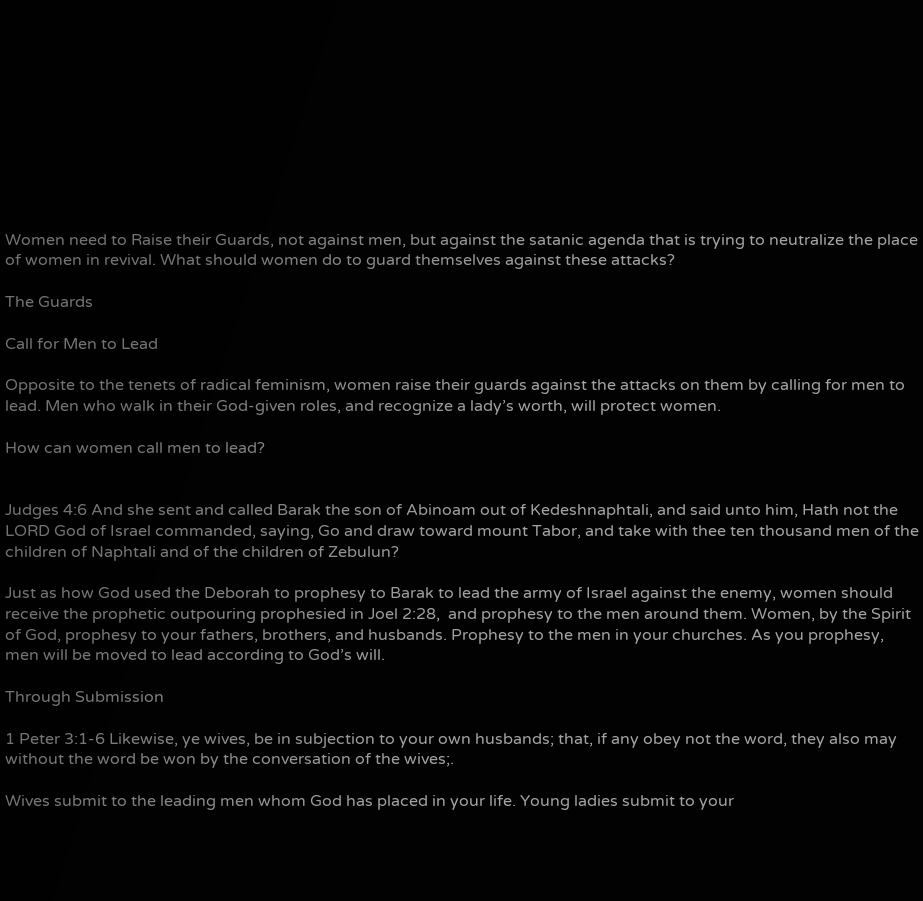Women need to Raise their Guards, not against men, but against the satanic agenda that is trying to neutralize the place of women in revival. What should women do to guard themselves against these attacks?

The Guards

Call for Men to Lead

Opposite to the tenets of radical feminism, women raise their guards against the attacks on them by calling for men to lead. Men who walk in their God-given roles, and recognize a lady’s worth, will protect women.

How can women call men to lead?


Judges 4:6 And she sent and called Barak the son of Abinoam out of Kedeshnaphtali, and said unto him, Hath not the LORD God of Israel commanded, saying, Go and draw toward mount Tabor, and take with thee ten thousand men of the children of Naphtali and of the children of Zebulun?

Just as how God used the Deborah to prophesy to Barak to lead the army of Israel against the enemy, women should receive the prophetic outpouring prophesied in Joel 2:28,  and prophesy to the men around them. Women, by the Spirit of God, prophesy to your fathers, brothers, and husbands. Prophesy to the men in your churches. As you prophesy, men will be moved to lead according to God’s will.

Through Submission

1 Peter 3:1-6 Likewise, ye wives, be in subjection to your own husbands; that, if any obey not the word, they also may without the word be won by the conversation of the wives;.

Wives submit to the leading men whom God has placed in your life. Young ladies submit to your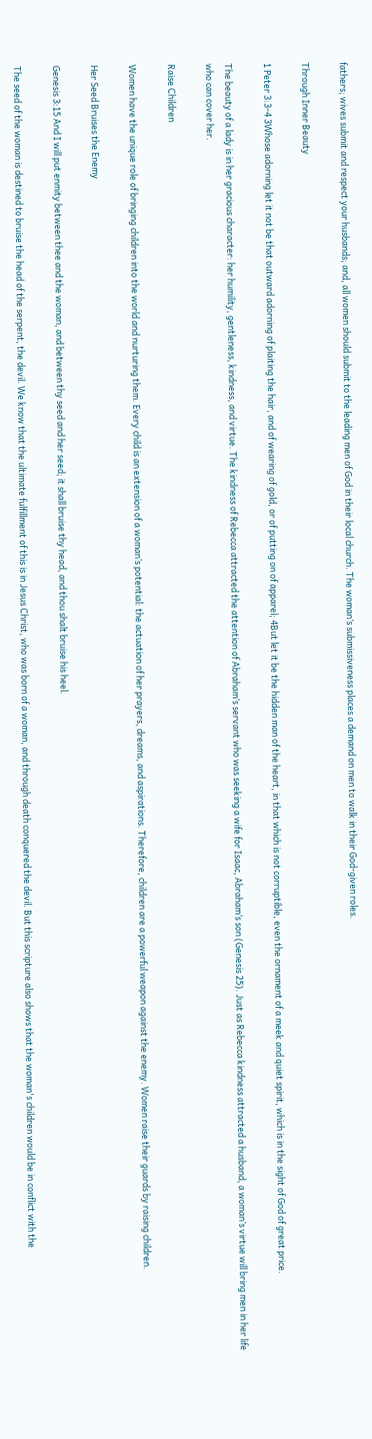fathers; wives submit and respect your husbands; and, all women should submit to the leading men of God in their local church. The woman’s submissiveness places a demand on men to walk in their God-given roles.

Through Inner Beauty

1 Peter 3:3-4 3Whose adorning let it not be that outward adorning of plaiting the hair, and of wearing of gold, or of putting on of apparel; 4But let it be the hidden man of the heart, in that which is not corruptible, even the ornament of a meek and quiet spirit, which is in the sight of God of great price.

The beauty of a lady is in her gracious character: her humility, gentleness, kindness, and virtue. The kindness of Rebecca attracted the attention of Abraham’s servant who was seeking a wife for Isaac, Abraham’s son (Genesis 25). Just as Rebecca kindness attracted a husband, a woman’s virtue will bring men in her life who can cover her.

Raise Children

Women have the unique role of bringing children into the world and nurturing them. Every child is an extension of a woman’s potential: the actuation of her prayers, dreams, and aspirations. Therefore, children are a powerful weapon against the enemy. Women raise their guards by raising children.

Her Seed Bruises the Enemy

Genesis 3:15 And I will put enmity between thee and the woman, and between thy seed and her seed; it shall bruise thy head, and thou shalt bruise his heel.

The seed of the woman is destined to bruise the head of the serpent, the devil. We know that the ultimate fulfillment of this is in Jesus Christ, who was born of a woman, and through death conquered the devil. But this scripture also shows that the woman's children would be in conflict with the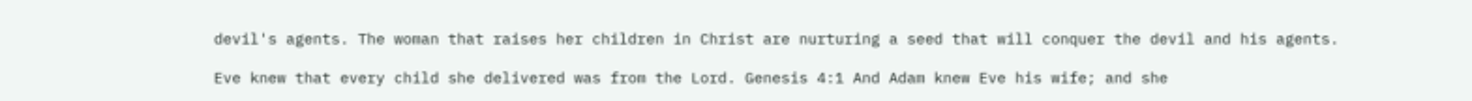devil's agents. The woman that raises her children in Christ are nurturing a seed that will conquer the devil and his agents.

Eve knew that every child she delivered was from the Lord. Genesis 4:1 And Adam knew Eve his wife; and she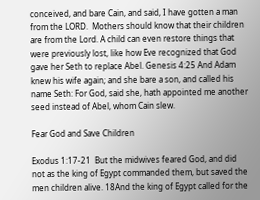conceived, and bare Cain, and said, I have gotten a man from the LORD.  Mothers should know that their children are from the Lord. A child can even restore things that were previously lost, like how Eve recognized that God gave her Seth to replace Abel. Genesis 4:25 And Adam knew his wife again; and she bare a son, and called his name Seth: For God, said she, hath appointed me another seed instead of Abel, whom Cain slew.

Fear God and Save Children

Exodus 1:17-21  But the midwives feared God, and did not as the king of Egypt commanded them, but saved the men children alive. 18And the king of Egypt called for the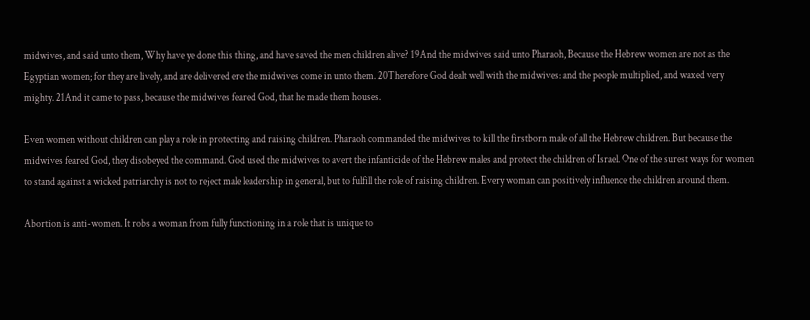midwives, and said unto them, Why have ye done this thing, and have saved the men children alive? 19And the midwives said unto Pharaoh, Because the Hebrew women are not as the Egyptian women; for they are lively, and are delivered ere the midwives come in unto them. 20Therefore God dealt well with the midwives: and the people multiplied, and waxed very mighty. 21And it came to pass, because the midwives feared God, that he made them houses.

Even women without children can play a role in protecting and raising children. Pharaoh commanded the midwives to kill the firstborn male of all the Hebrew children. But because the midwives feared God, they disobeyed the command. God used the midwives to avert the infanticide of the Hebrew males and protect the children of Israel. One of the surest ways for women to stand against a wicked patriarchy is not to reject male leadership in general, but to fulfill the role of raising children. Every woman can positively influence the children around them.

Abortion is anti-women. It robs a woman from fully functioning in a role that is unique to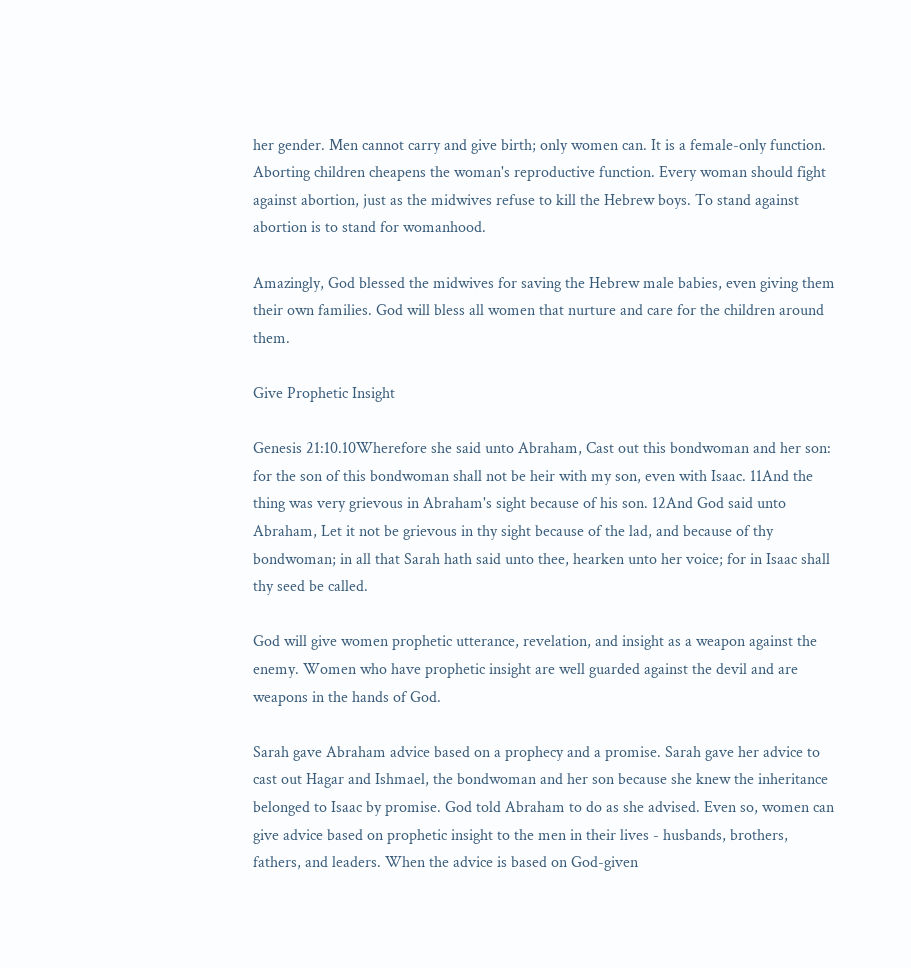her gender. Men cannot carry and give birth; only women can. It is a female-only function. Aborting children cheapens the woman's reproductive function. Every woman should fight against abortion, just as the midwives refuse to kill the Hebrew boys. To stand against abortion is to stand for womanhood.

Amazingly, God blessed the midwives for saving the Hebrew male babies, even giving them their own families. God will bless all women that nurture and care for the children around them.

Give Prophetic Insight

Genesis 21:10.10Wherefore she said unto Abraham, Cast out this bondwoman and her son: for the son of this bondwoman shall not be heir with my son, even with Isaac. 11And the thing was very grievous in Abraham's sight because of his son. 12And God said unto Abraham, Let it not be grievous in thy sight because of the lad, and because of thy bondwoman; in all that Sarah hath said unto thee, hearken unto her voice; for in Isaac shall thy seed be called.

God will give women prophetic utterance, revelation, and insight as a weapon against the enemy. Women who have prophetic insight are well guarded against the devil and are weapons in the hands of God.

Sarah gave Abraham advice based on a prophecy and a promise. Sarah gave her advice to cast out Hagar and Ishmael, the bondwoman and her son because she knew the inheritance belonged to Isaac by promise. God told Abraham to do as she advised. Even so, women can give advice based on prophetic insight to the men in their lives - husbands, brothers, fathers, and leaders. When the advice is based on God-given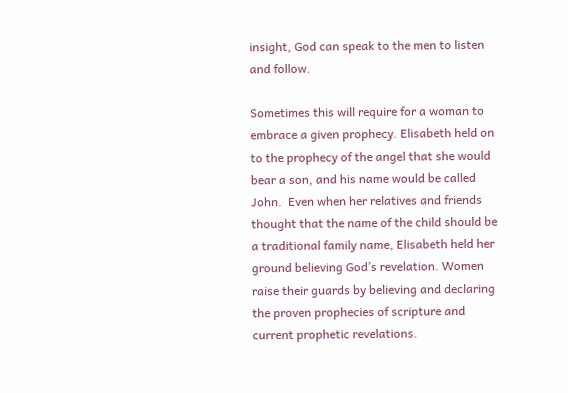insight, God can speak to the men to listen and follow.

Sometimes this will require for a woman to embrace a given prophecy. Elisabeth held on to the prophecy of the angel that she would bear a son, and his name would be called John.  Even when her relatives and friends thought that the name of the child should be a traditional family name, Elisabeth held her ground believing God’s revelation. Women raise their guards by believing and declaring the proven prophecies of scripture and current prophetic revelations.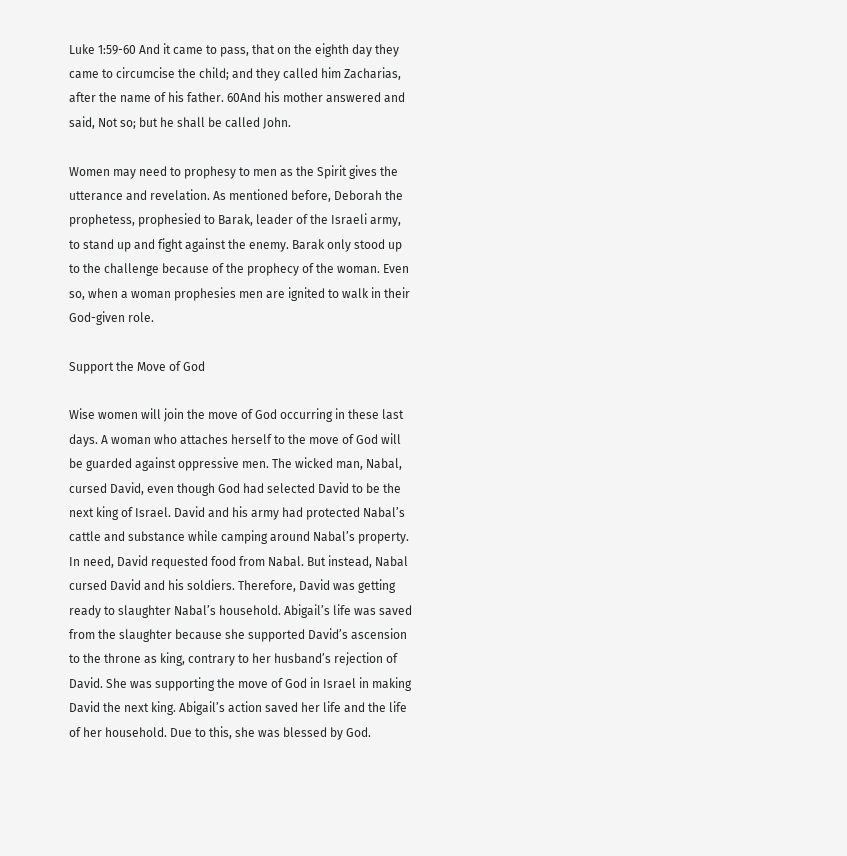Luke 1:59-60 And it came to pass, that on the eighth day they came to circumcise the child; and they called him Zacharias, after the name of his father. 60And his mother answered and said, Not so; but he shall be called John.

Women may need to prophesy to men as the Spirit gives the utterance and revelation. As mentioned before, Deborah the prophetess, prophesied to Barak, leader of the Israeli army, to stand up and fight against the enemy. Barak only stood up to the challenge because of the prophecy of the woman. Even so, when a woman prophesies men are ignited to walk in their God-given role.

Support the Move of God

Wise women will join the move of God occurring in these last days. A woman who attaches herself to the move of God will be guarded against oppressive men. The wicked man, Nabal, cursed David, even though God had selected David to be the next king of Israel. David and his army had protected Nabal’s cattle and substance while camping around Nabal’s property. In need, David requested food from Nabal. But instead, Nabal cursed David and his soldiers. Therefore, David was getting ready to slaughter Nabal’s household. Abigail’s life was saved from the slaughter because she supported David’s ascension to the throne as king, contrary to her husband’s rejection of David. She was supporting the move of God in Israel in making David the next king. Abigail’s action saved her life and the life of her household. Due to this, she was blessed by God.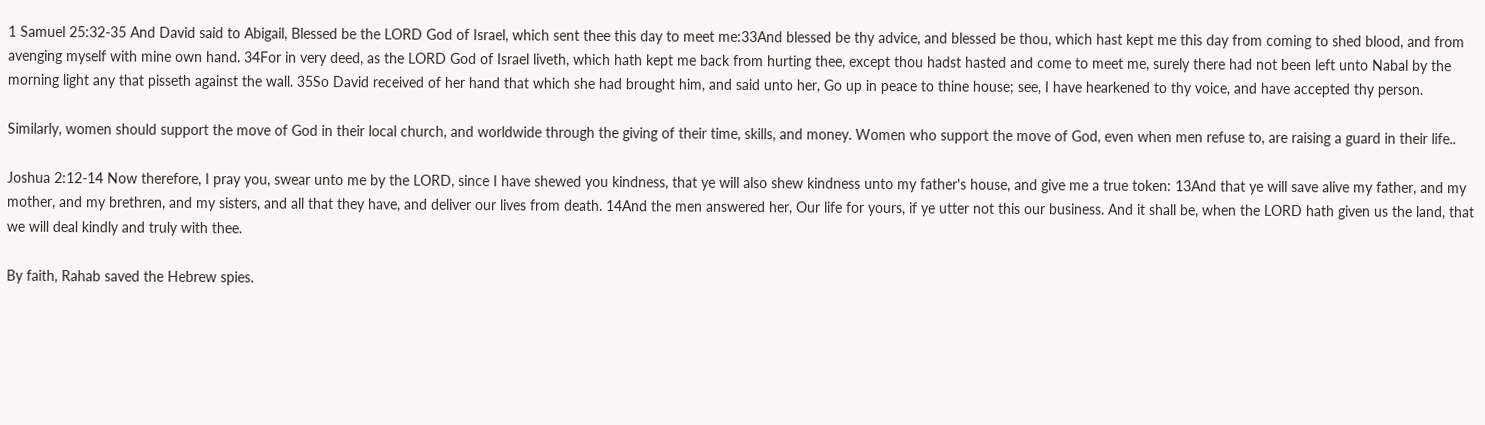1 Samuel 25:32-35 And David said to Abigail, Blessed be the LORD God of Israel, which sent thee this day to meet me:33And blessed be thy advice, and blessed be thou, which hast kept me this day from coming to shed blood, and from avenging myself with mine own hand. 34For in very deed, as the LORD God of Israel liveth, which hath kept me back from hurting thee, except thou hadst hasted and come to meet me, surely there had not been left unto Nabal by the morning light any that pisseth against the wall. 35So David received of her hand that which she had brought him, and said unto her, Go up in peace to thine house; see, I have hearkened to thy voice, and have accepted thy person.

Similarly, women should support the move of God in their local church, and worldwide through the giving of their time, skills, and money. Women who support the move of God, even when men refuse to, are raising a guard in their life..

Joshua 2:12-14 Now therefore, I pray you, swear unto me by the LORD, since I have shewed you kindness, that ye will also shew kindness unto my father's house, and give me a true token: 13And that ye will save alive my father, and my mother, and my brethren, and my sisters, and all that they have, and deliver our lives from death. 14And the men answered her, Our life for yours, if ye utter not this our business. And it shall be, when the LORD hath given us the land, that we will deal kindly and truly with thee.

By faith, Rahab saved the Hebrew spies.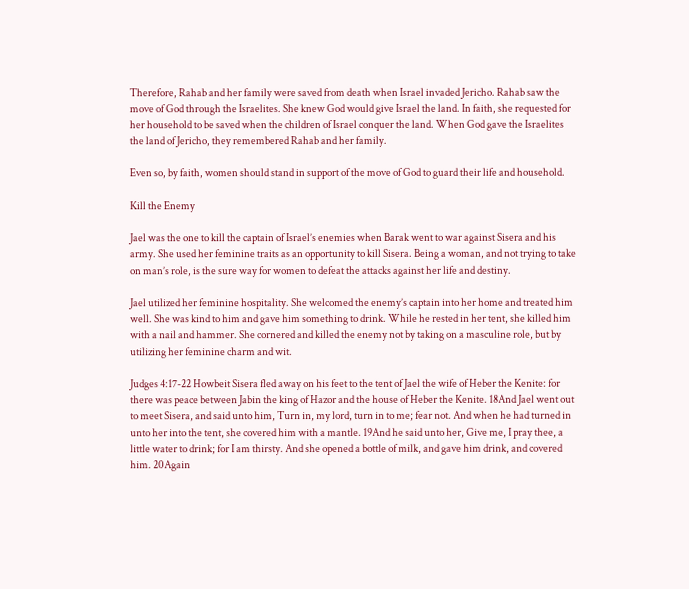Therefore, Rahab and her family were saved from death when Israel invaded Jericho. Rahab saw the move of God through the Israelites. She knew God would give Israel the land. In faith, she requested for her household to be saved when the children of Israel conquer the land. When God gave the Israelites the land of Jericho, they remembered Rahab and her family.

Even so, by faith, women should stand in support of the move of God to guard their life and household.

Kill the Enemy

Jael was the one to kill the captain of Israel’s enemies when Barak went to war against Sisera and his army. She used her feminine traits as an opportunity to kill Sisera. Being a woman, and not trying to take on man’s role, is the sure way for women to defeat the attacks against her life and destiny.

Jael utilized her feminine hospitality. She welcomed the enemy’s captain into her home and treated him well. She was kind to him and gave him something to drink. While he rested in her tent, she killed him with a nail and hammer. She cornered and killed the enemy not by taking on a masculine role, but by utilizing her feminine charm and wit.

Judges 4:17-22 Howbeit Sisera fled away on his feet to the tent of Jael the wife of Heber the Kenite: for there was peace between Jabin the king of Hazor and the house of Heber the Kenite. 18And Jael went out to meet Sisera, and said unto him, Turn in, my lord, turn in to me; fear not. And when he had turned in unto her into the tent, she covered him with a mantle. 19And he said unto her, Give me, I pray thee, a little water to drink; for I am thirsty. And she opened a bottle of milk, and gave him drink, and covered him. 20Again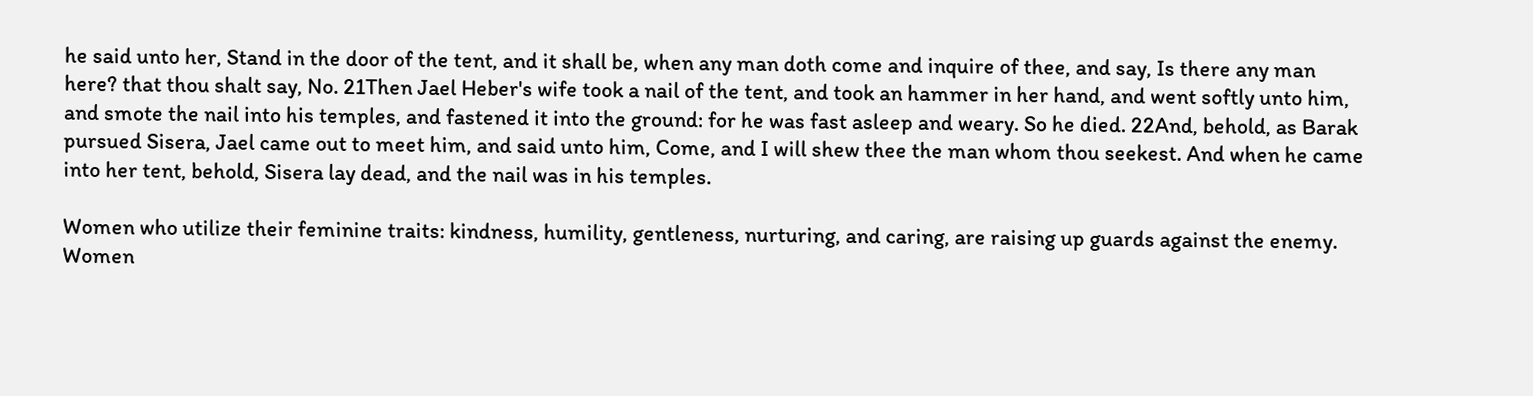he said unto her, Stand in the door of the tent, and it shall be, when any man doth come and inquire of thee, and say, Is there any man here? that thou shalt say, No. 21Then Jael Heber's wife took a nail of the tent, and took an hammer in her hand, and went softly unto him, and smote the nail into his temples, and fastened it into the ground: for he was fast asleep and weary. So he died. 22And, behold, as Barak pursued Sisera, Jael came out to meet him, and said unto him, Come, and I will shew thee the man whom thou seekest. And when he came into her tent, behold, Sisera lay dead, and the nail was in his temples.

Women who utilize their feminine traits: kindness, humility, gentleness, nurturing, and caring, are raising up guards against the enemy. Women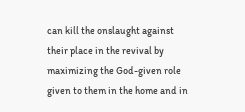can kill the onslaught against their place in the revival by maximizing the God-given role given to them in the home and in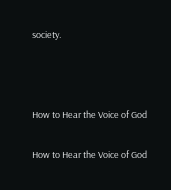society.



How to Hear the Voice of God

How to Hear the Voice of God